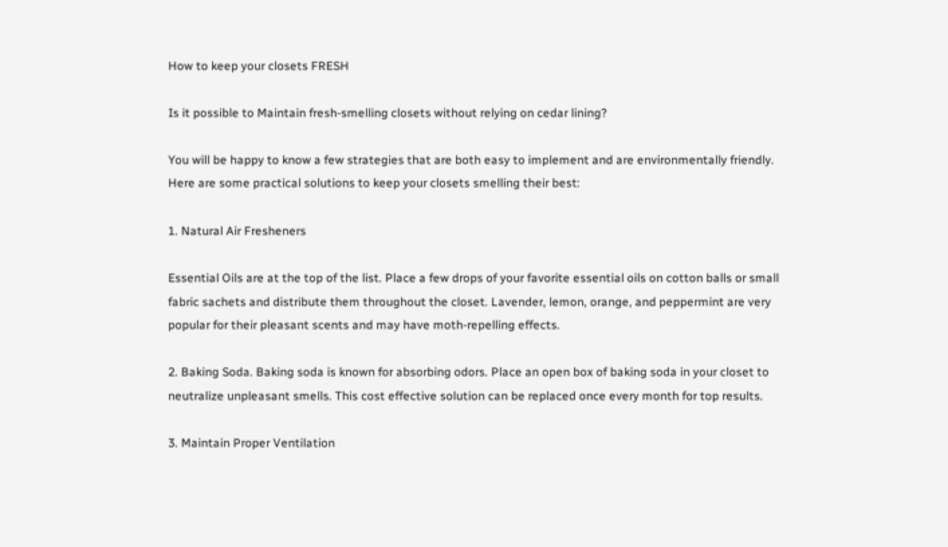How to keep your closets FRESH

Is it possible to Maintain fresh-smelling closets without relying on cedar lining?

You will be happy to know a few strategies that are both easy to implement and are environmentally friendly. Here are some practical solutions to keep your closets smelling their best:

1. Natural Air Fresheners

Essential Oils are at the top of the list. Place a few drops of your favorite essential oils on cotton balls or small fabric sachets and distribute them throughout the closet. Lavender, lemon, orange, and peppermint are very popular for their pleasant scents and may have moth-repelling effects.

2. Baking Soda. Baking soda is known for absorbing odors. Place an open box of baking soda in your closet to neutralize unpleasant smells. This cost effective solution can be replaced once every month for top results.

3. Maintain Proper Ventilation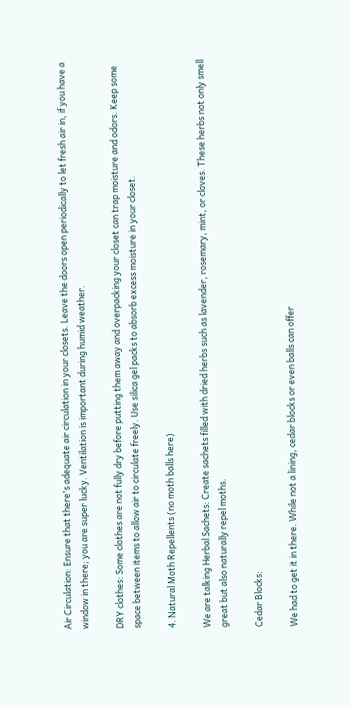Air Circulation: Ensure that there's adequate air circulation in your closets. Leave the doors open periodically to let fresh air in, if you have a window in there; you are super lucky. Ventilation is important during humid weather.

DRY clothes: Some clothes are not fully dry before putting them away and overpacking your closet can trap moisture and odors. Keep some space between items to allow air to circulate freely. Use silica gel packs to absorb excess moisture in your closet.

4. Natural Moth Repellents (no moth balls here)

We are talking Herbal Sachets: Create sachets filled with dried herbs such as lavender, rosemary, mint, or cloves. These herbs not only smell great but also naturally repel moths.

Cedar Blocks:

We had to get it in there. While not a lining, cedar blocks or even balls can offer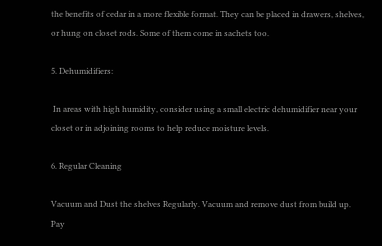the benefits of cedar in a more flexible format. They can be placed in drawers, shelves, or hung on closet rods. Some of them come in sachets too.

5. Dehumidifiers:

 In areas with high humidity, consider using a small electric dehumidifier near your closet or in adjoining rooms to help reduce moisture levels.

6. Regular Cleaning

Vacuum and Dust the shelves Regularly. Vacuum and remove dust from build up. Pay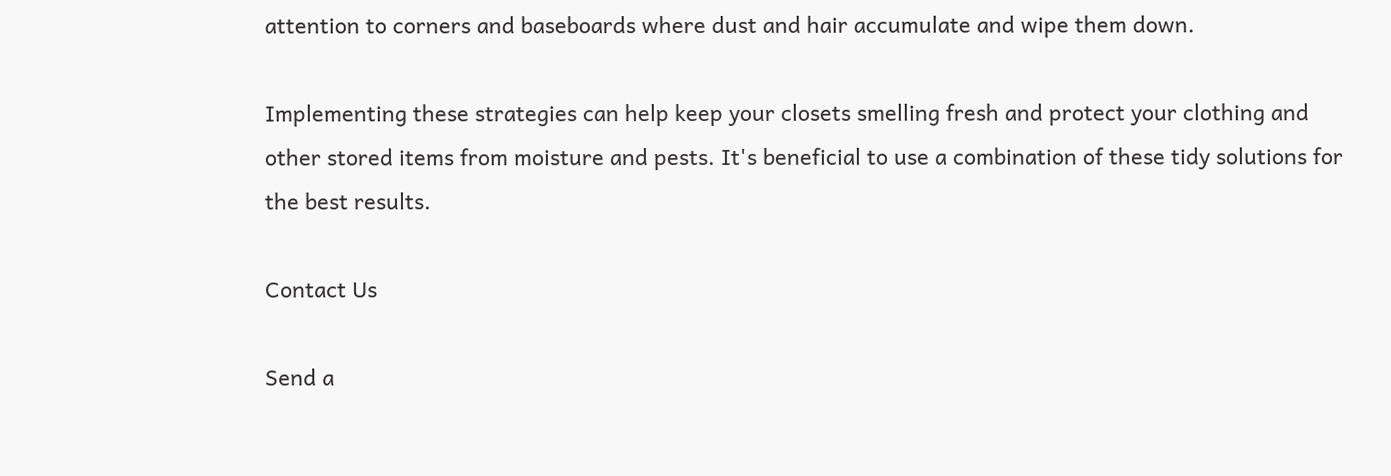attention to corners and baseboards where dust and hair accumulate and wipe them down.

Implementing these strategies can help keep your closets smelling fresh and protect your clothing and other stored items from moisture and pests. It's beneficial to use a combination of these tidy solutions for the best results.

Contact Us

Send a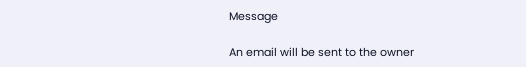Message

An email will be sent to the owner